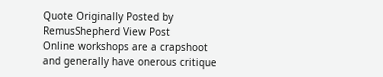Quote Originally Posted by RemusShepherd View Post
Online workshops are a crapshoot and generally have onerous critique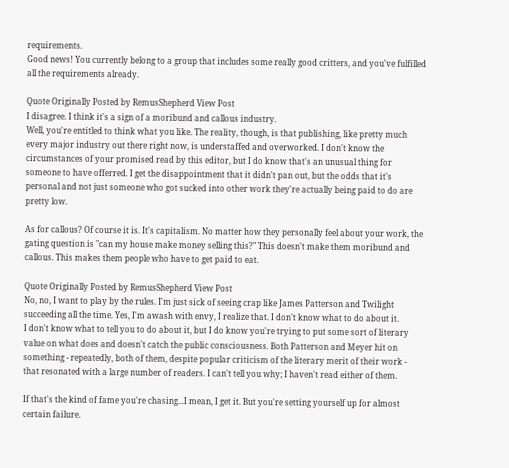requirements.
Good news! You currently belong to a group that includes some really good critters, and you've fulfilled all the requirements already.

Quote Originally Posted by RemusShepherd View Post
I disagree. I think it's a sign of a moribund and callous industry.
Well, you're entitled to think what you like. The reality, though, is that publishing, like pretty much every major industry out there right now, is understaffed and overworked. I don't know the circumstances of your promised read by this editor, but I do know that's an unusual thing for someone to have offerred. I get the disappointment that it didn't pan out, but the odds that it's personal and not just someone who got sucked into other work they're actually being paid to do are pretty low.

As for callous? Of course it is. It's capitalism. No matter how they personally feel about your work, the gating question is "can my house make money selling this?" This doesn't make them moribund and callous. This makes them people who have to get paid to eat.

Quote Originally Posted by RemusShepherd View Post
No, no, I want to play by the rules. I'm just sick of seeing crap like James Patterson and Twilight succeeding all the time. Yes, I'm awash with envy, I realize that. I don't know what to do about it.
I don't know what to tell you to do about it, but I do know you're trying to put some sort of literary value on what does and doesn't catch the public consciousness. Both Patterson and Meyer hit on something - repeatedly, both of them, despite popular criticism of the literary merit of their work - that resonated with a large number of readers. I can't tell you why; I haven't read either of them.

If that's the kind of fame you're chasing...I mean, I get it. But you're setting yourself up for almost certain failure.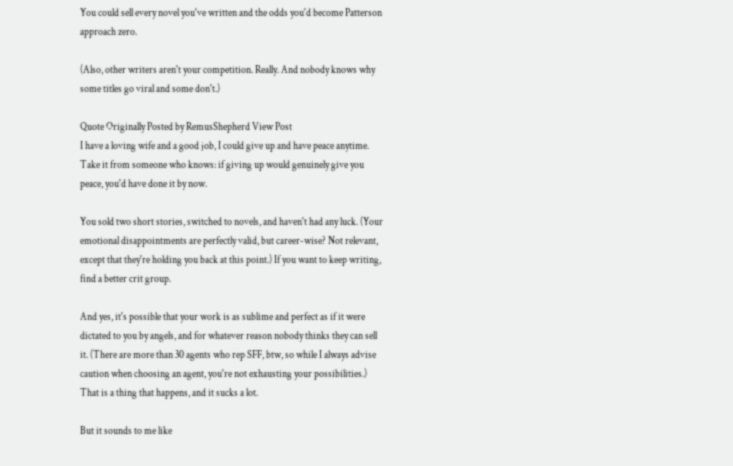You could sell every novel you've written and the odds you'd become Patterson approach zero.

(Also, other writers aren't your competition. Really. And nobody knows why some titles go viral and some don't.)

Quote Originally Posted by RemusShepherd View Post
I have a loving wife and a good job, I could give up and have peace anytime.
Take it from someone who knows: if giving up would genuinely give you peace, you'd have done it by now.

You sold two short stories, switched to novels, and haven't had any luck. (Your emotional disappointments are perfectly valid, but career-wise? Not relevant, except that they're holding you back at this point.) If you want to keep writing, find a better crit group.

And yes, it's possible that your work is as sublime and perfect as if it were dictated to you by angels, and for whatever reason nobody thinks they can sell it. (There are more than 30 agents who rep SFF, btw, so while I always advise caution when choosing an agent, you're not exhausting your possibilities.) That is a thing that happens, and it sucks a lot.

But it sounds to me like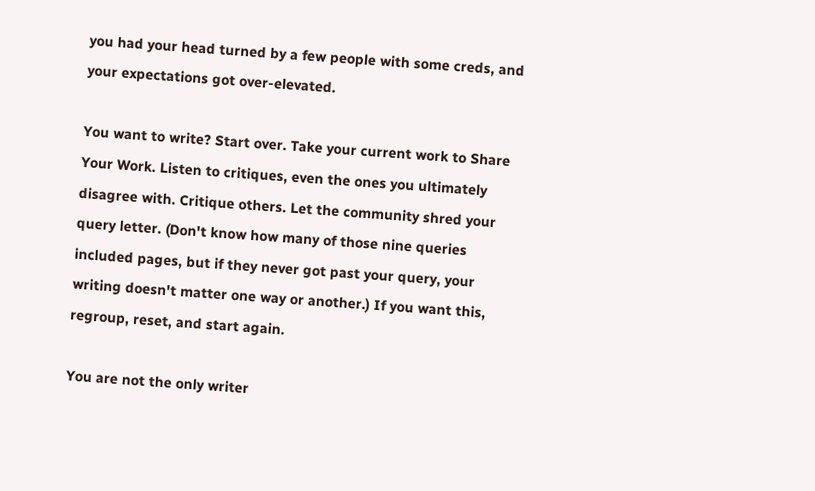you had your head turned by a few people with some creds, and your expectations got over-elevated.

You want to write? Start over. Take your current work to Share Your Work. Listen to critiques, even the ones you ultimately disagree with. Critique others. Let the community shred your query letter. (Don't know how many of those nine queries included pages, but if they never got past your query, your writing doesn't matter one way or another.) If you want this, regroup, reset, and start again.

You are not the only writer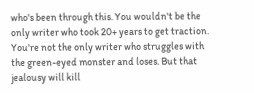who's been through this. You wouldn't be the only writer who took 20+ years to get traction. You're not the only writer who struggles with the green-eyed monster and loses. But that jealousy will kill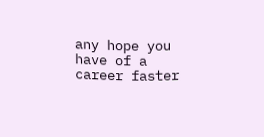any hope you have of a career faster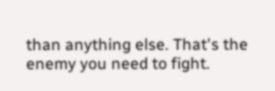than anything else. That's the enemy you need to fight.